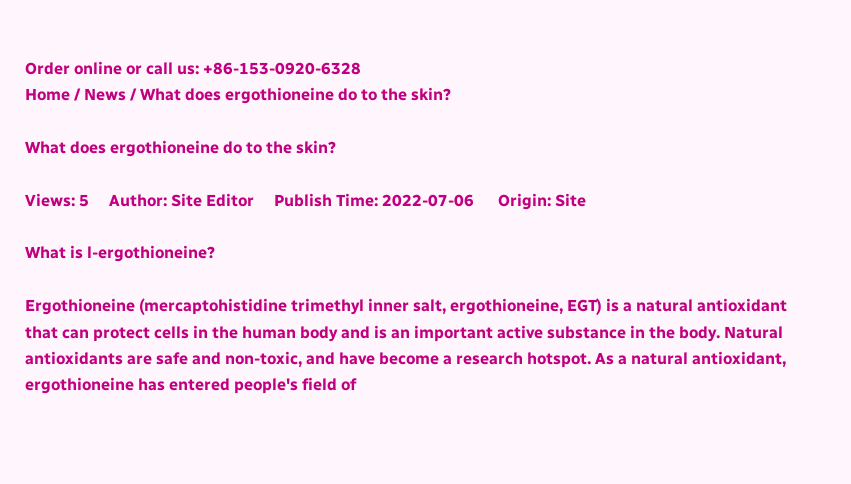Order online or call us: +86-153-0920-6328
Home / News / What does ergothioneine do to the skin?

What does ergothioneine do to the skin?

Views: 5     Author: Site Editor     Publish Time: 2022-07-06      Origin: Site

What is l-ergothioneine?

Ergothioneine (mercaptohistidine trimethyl inner salt, ergothioneine, EGT) is a natural antioxidant that can protect cells in the human body and is an important active substance in the body. Natural antioxidants are safe and non-toxic, and have become a research hotspot. As a natural antioxidant, ergothioneine has entered people's field of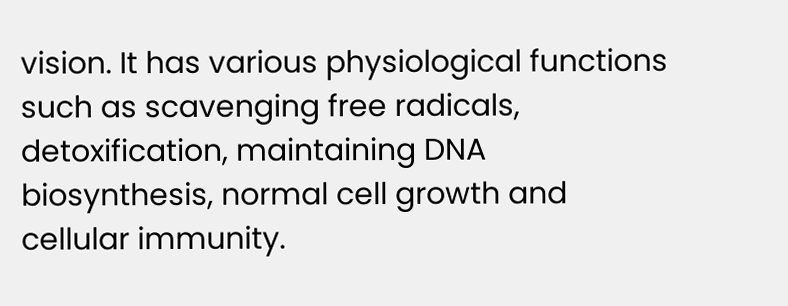vision. It has various physiological functions such as scavenging free radicals, detoxification, maintaining DNA biosynthesis, normal cell growth and cellular immunity.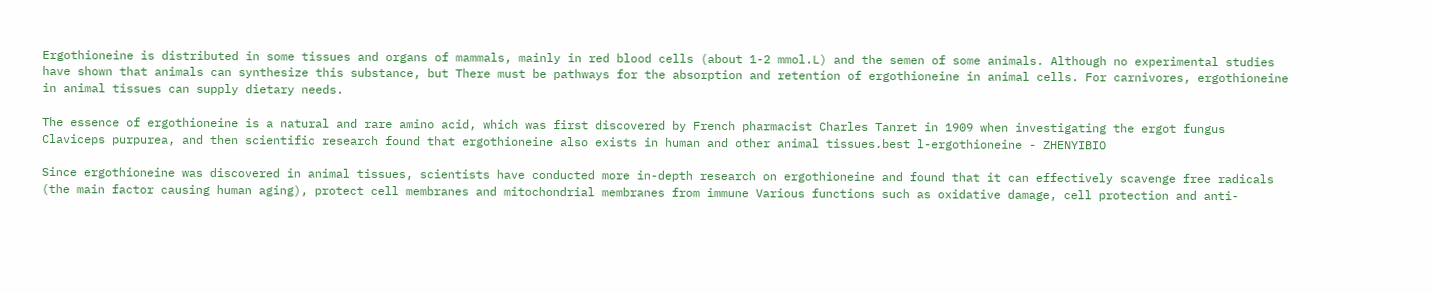Ergothioneine is distributed in some tissues and organs of mammals, mainly in red blood cells (about 1-2 mmol.L) and the semen of some animals. Although no experimental studies have shown that animals can synthesize this substance, but There must be pathways for the absorption and retention of ergothioneine in animal cells. For carnivores, ergothioneine in animal tissues can supply dietary needs.

The essence of ergothioneine is a natural and rare amino acid, which was first discovered by French pharmacist Charles Tanret in 1909 when investigating the ergot fungus Claviceps purpurea, and then scientific research found that ergothioneine also exists in human and other animal tissues.best l-ergothioneine - ZHENYIBIO

Since ergothioneine was discovered in animal tissues, scientists have conducted more in-depth research on ergothioneine and found that it can effectively scavenge free radicals (the main factor causing human aging), protect cell membranes and mitochondrial membranes from immune Various functions such as oxidative damage, cell protection and anti-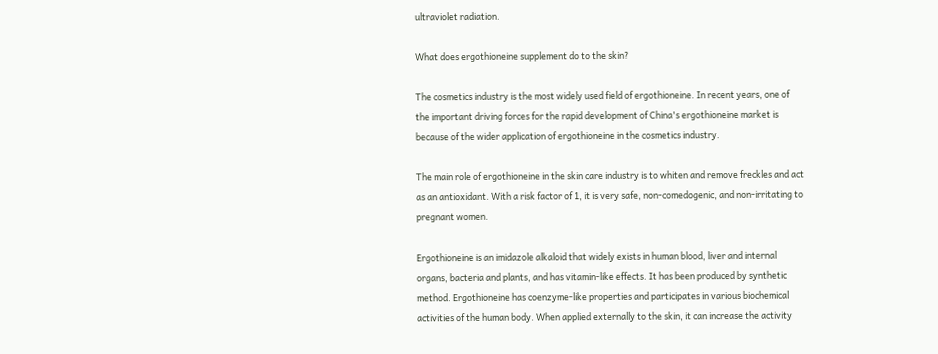ultraviolet radiation.

What does ergothioneine supplement do to the skin?

The cosmetics industry is the most widely used field of ergothioneine. In recent years, one of the important driving forces for the rapid development of China's ergothioneine market is because of the wider application of ergothioneine in the cosmetics industry.

The main role of ergothioneine in the skin care industry is to whiten and remove freckles and act as an antioxidant. With a risk factor of 1, it is very safe, non-comedogenic, and non-irritating to pregnant women.

Ergothioneine is an imidazole alkaloid that widely exists in human blood, liver and internal organs, bacteria and plants, and has vitamin-like effects. It has been produced by synthetic method. Ergothioneine has coenzyme-like properties and participates in various biochemical activities of the human body. When applied externally to the skin, it can increase the activity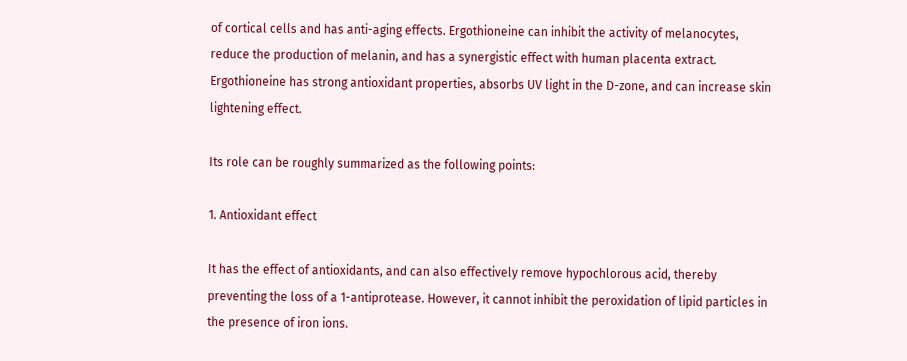of cortical cells and has anti-aging effects. Ergothioneine can inhibit the activity of melanocytes, reduce the production of melanin, and has a synergistic effect with human placenta extract. Ergothioneine has strong antioxidant properties, absorbs UV light in the D-zone, and can increase skin lightening effect.

Its role can be roughly summarized as the following points:

1. Antioxidant effect

It has the effect of antioxidants, and can also effectively remove hypochlorous acid, thereby preventing the loss of a 1-antiprotease. However, it cannot inhibit the peroxidation of lipid particles in the presence of iron ions.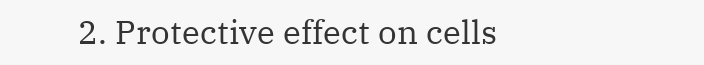2. Protective effect on cells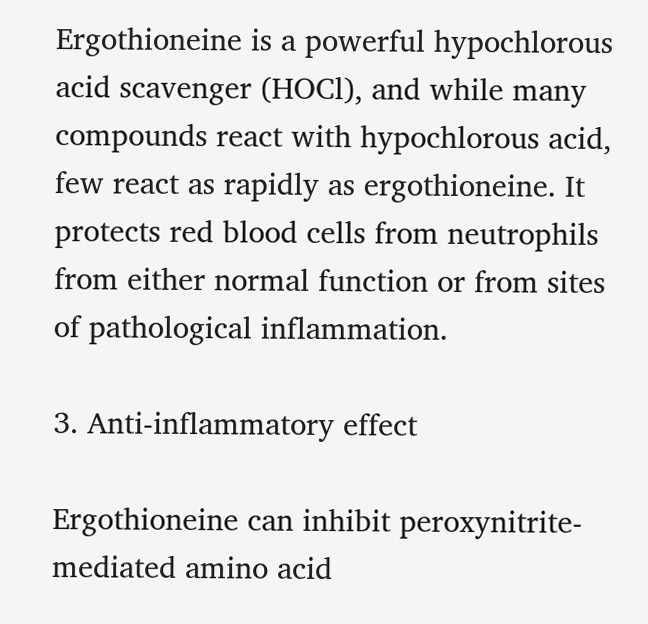Ergothioneine is a powerful hypochlorous acid scavenger (HOCl), and while many compounds react with hypochlorous acid, few react as rapidly as ergothioneine. It protects red blood cells from neutrophils from either normal function or from sites of pathological inflammation.

3. Anti-inflammatory effect

Ergothioneine can inhibit peroxynitrite-mediated amino acid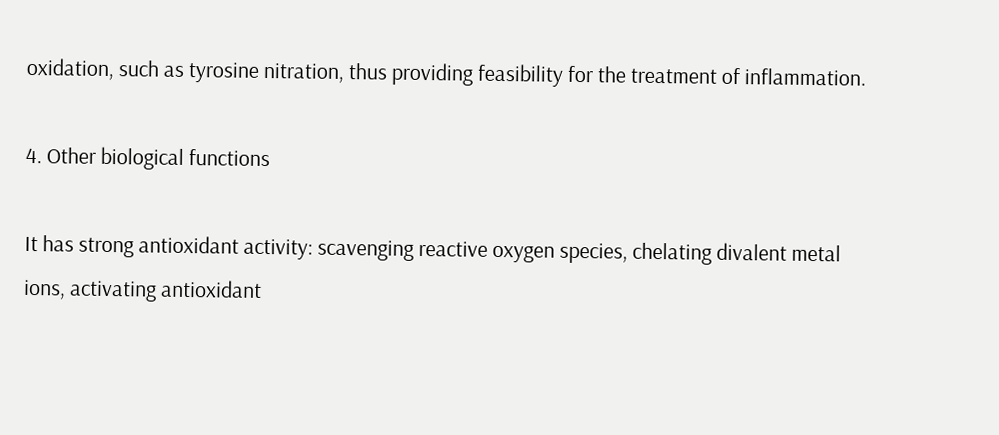oxidation, such as tyrosine nitration, thus providing feasibility for the treatment of inflammation.

4. Other biological functions

It has strong antioxidant activity: scavenging reactive oxygen species, chelating divalent metal ions, activating antioxidant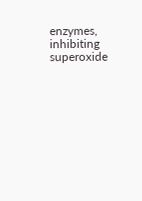enzymes, inhibiting superoxide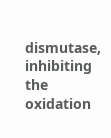dismutase, inhibiting the oxidation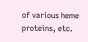of various heme proteins, etc.